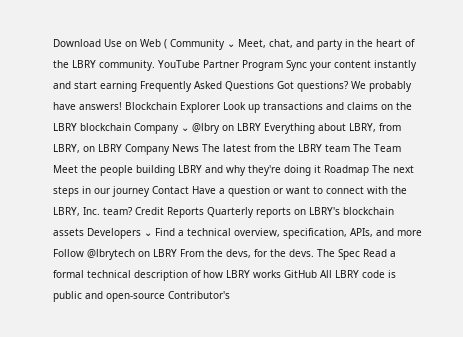Download Use on Web ( Community ⌄ Meet, chat, and party in the heart of the LBRY community. YouTube Partner Program Sync your content instantly and start earning Frequently Asked Questions Got questions? We probably have answers! Blockchain Explorer Look up transactions and claims on the LBRY blockchain Company ⌄ @lbry on LBRY Everything about LBRY, from LBRY, on LBRY Company News The latest from the LBRY team The Team Meet the people building LBRY and why they're doing it Roadmap The next steps in our journey Contact Have a question or want to connect with the LBRY, Inc. team? Credit Reports Quarterly reports on LBRY's blockchain assets Developers ⌄ Find a technical overview, specification, APIs, and more Follow @lbrytech on LBRY From the devs, for the devs. The Spec Read a formal technical description of how LBRY works GitHub All LBRY code is public and open-source Contributor's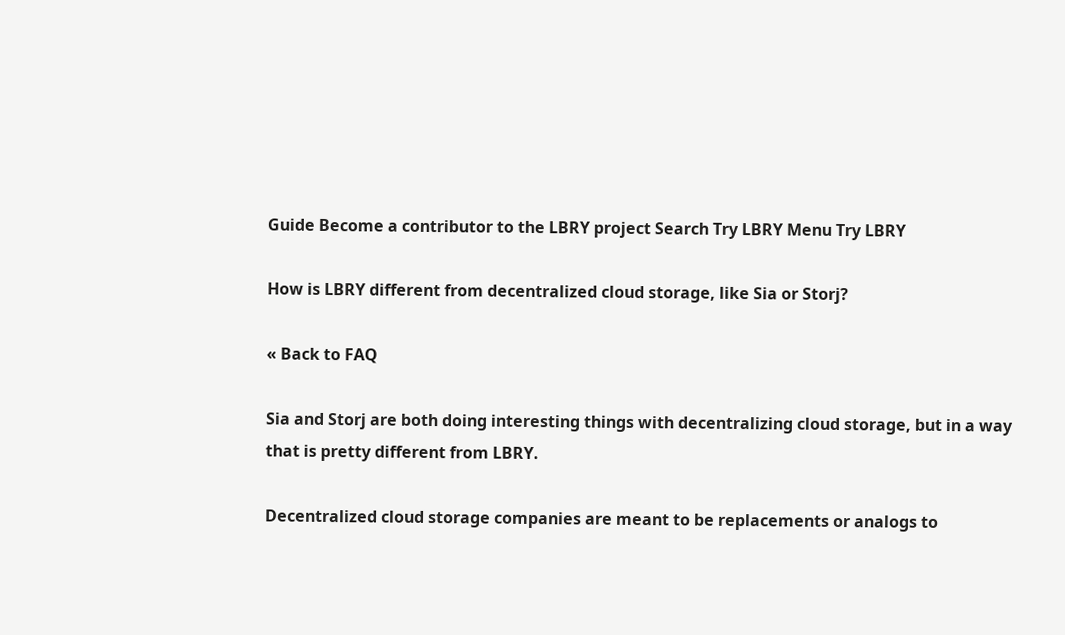Guide Become a contributor to the LBRY project Search Try LBRY Menu Try LBRY

How is LBRY different from decentralized cloud storage, like Sia or Storj?

« Back to FAQ

Sia and Storj are both doing interesting things with decentralizing cloud storage, but in a way that is pretty different from LBRY.

Decentralized cloud storage companies are meant to be replacements or analogs to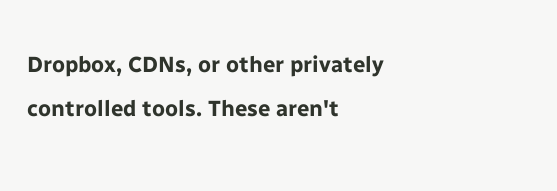Dropbox, CDNs, or other privately controlled tools. These aren't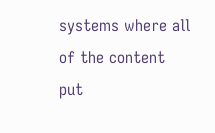systems where all of the content put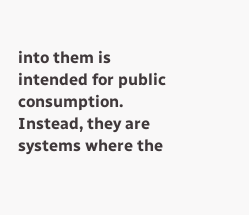into them is intended for public consumption. Instead, they are systems where the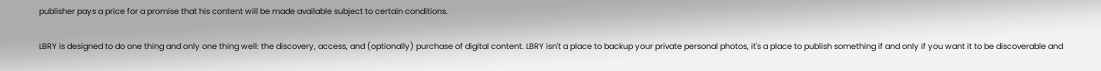publisher pays a price for a promise that his content will be made available subject to certain conditions.

LBRY is designed to do one thing and only one thing well: the discovery, access, and (optionally) purchase of digital content. LBRY isn't a place to backup your private personal photos, it's a place to publish something if and only if you want it to be discoverable and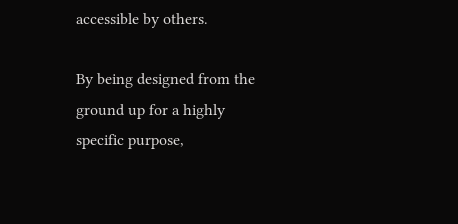accessible by others.

By being designed from the ground up for a highly specific purpose,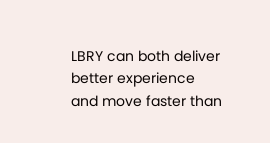LBRY can both deliver better experience and move faster than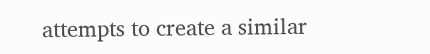attempts to create a similar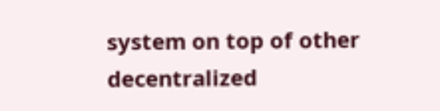system on top of other decentralized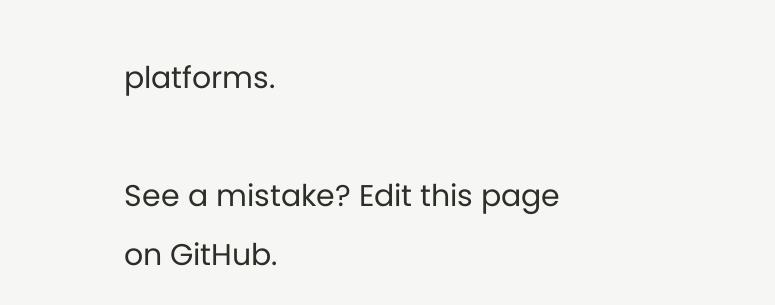platforms.

See a mistake? Edit this page on GitHub.